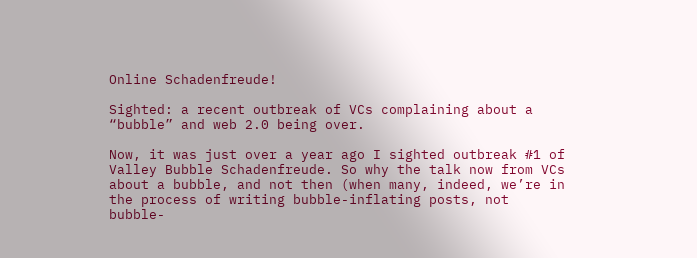Online Schadenfreude!

Sighted: a recent outbreak of VCs complaining about a “bubble” and web 2.0 being over.

Now, it was just over a year ago I sighted outbreak #1 of Valley Bubble Schadenfreude. So why the talk now from VCs about a bubble, and not then (when many, indeed, we’re in the process of writing bubble-inflating posts, not bubble-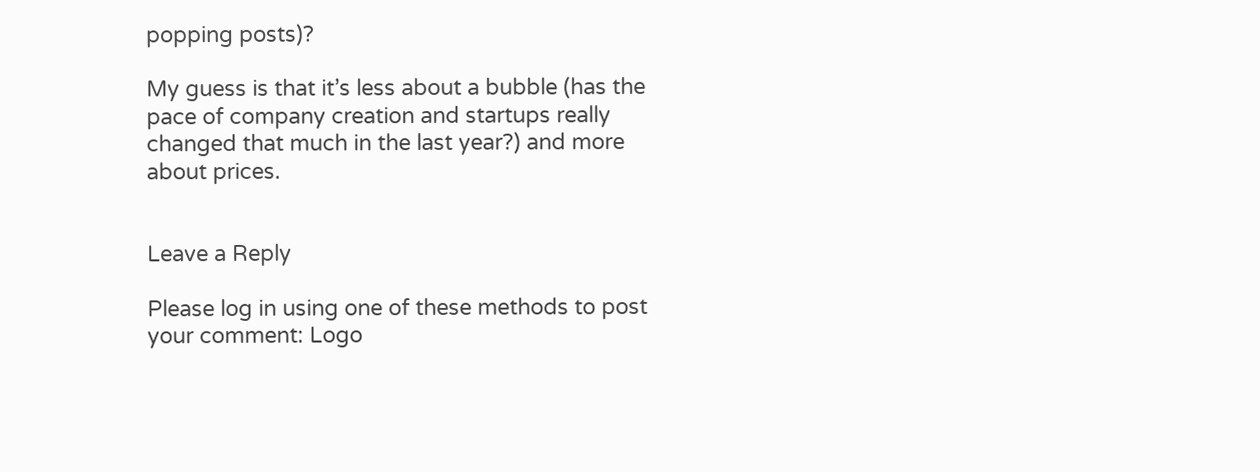popping posts)?

My guess is that it’s less about a bubble (has the pace of company creation and startups really changed that much in the last year?) and more about prices.


Leave a Reply

Please log in using one of these methods to post your comment: Logo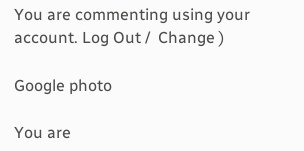You are commenting using your account. Log Out /  Change )

Google photo

You are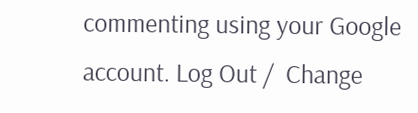commenting using your Google account. Log Out /  Change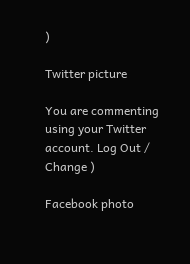)

Twitter picture

You are commenting using your Twitter account. Log Out /  Change )

Facebook photo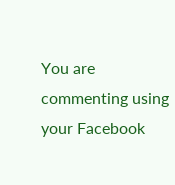You are commenting using your Facebook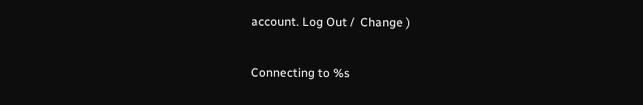account. Log Out /  Change )

Connecting to %s